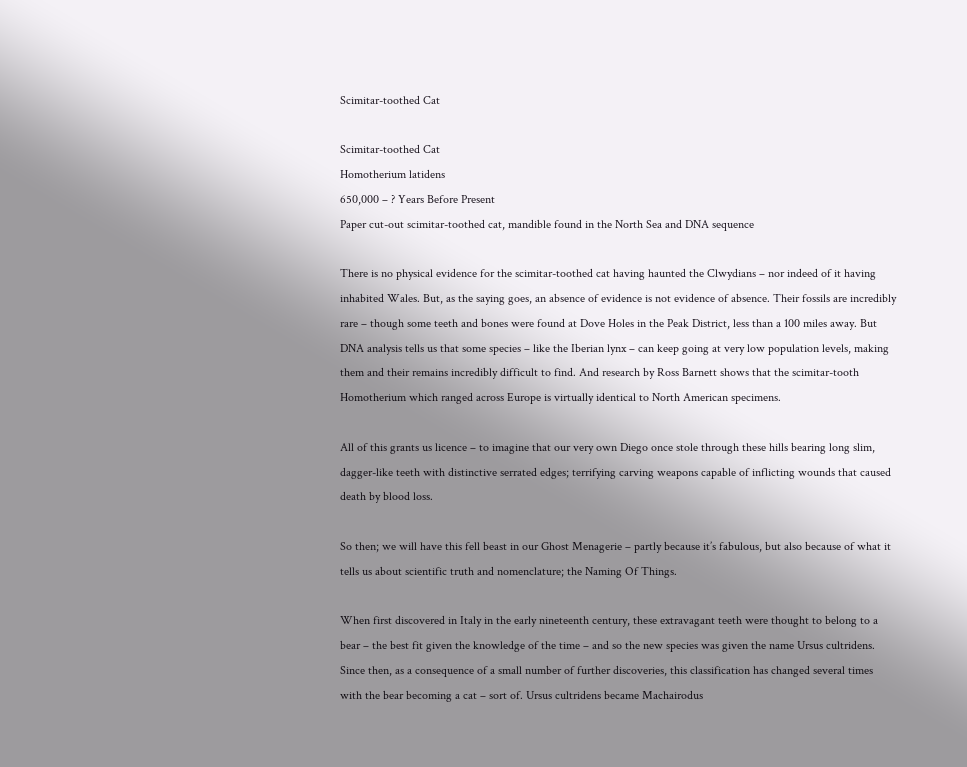Scimitar-toothed Cat

Scimitar-toothed Cat
Homotherium latidens
650,000 – ? Years Before Present
Paper cut-out scimitar-toothed cat, mandible found in the North Sea and DNA sequence

There is no physical evidence for the scimitar-toothed cat having haunted the Clwydians – nor indeed of it having inhabited Wales. But, as the saying goes, an absence of evidence is not evidence of absence. Their fossils are incredibly rare – though some teeth and bones were found at Dove Holes in the Peak District, less than a 100 miles away. But DNA analysis tells us that some species – like the Iberian lynx – can keep going at very low population levels, making them and their remains incredibly difficult to find. And research by Ross Barnett shows that the scimitar-tooth Homotherium which ranged across Europe is virtually identical to North American specimens.

All of this grants us licence – to imagine that our very own Diego once stole through these hills bearing long slim, dagger-like teeth with distinctive serrated edges; terrifying carving weapons capable of inflicting wounds that caused death by blood loss.

So then; we will have this fell beast in our Ghost Menagerie – partly because it’s fabulous, but also because of what it tells us about scientific truth and nomenclature; the Naming Of Things.

When first discovered in Italy in the early nineteenth century, these extravagant teeth were thought to belong to a bear – the best fit given the knowledge of the time – and so the new species was given the name Ursus cultridens. Since then, as a consequence of a small number of further discoveries, this classification has changed several times with the bear becoming a cat – sort of. Ursus cultridens became Machairodus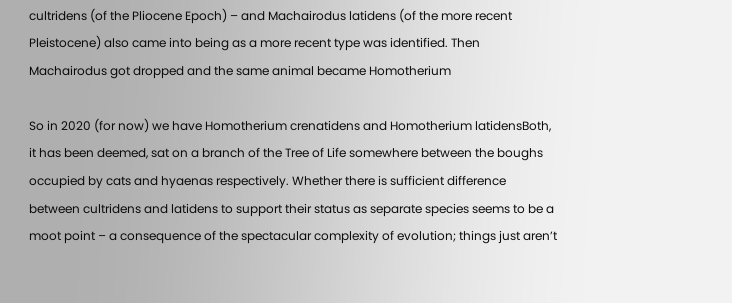cultridens (of the Pliocene Epoch) – and Machairodus latidens (of the more recent Pleistocene) also came into being as a more recent type was identified. Then Machairodus got dropped and the same animal became Homotherium

So in 2020 (for now) we have Homotherium crenatidens and Homotherium latidensBoth, it has been deemed, sat on a branch of the Tree of Life somewhere between the boughs occupied by cats and hyaenas respectively. Whether there is sufficient difference between cultridens and latidens to support their status as separate species seems to be a moot point – a consequence of the spectacular complexity of evolution; things just aren’t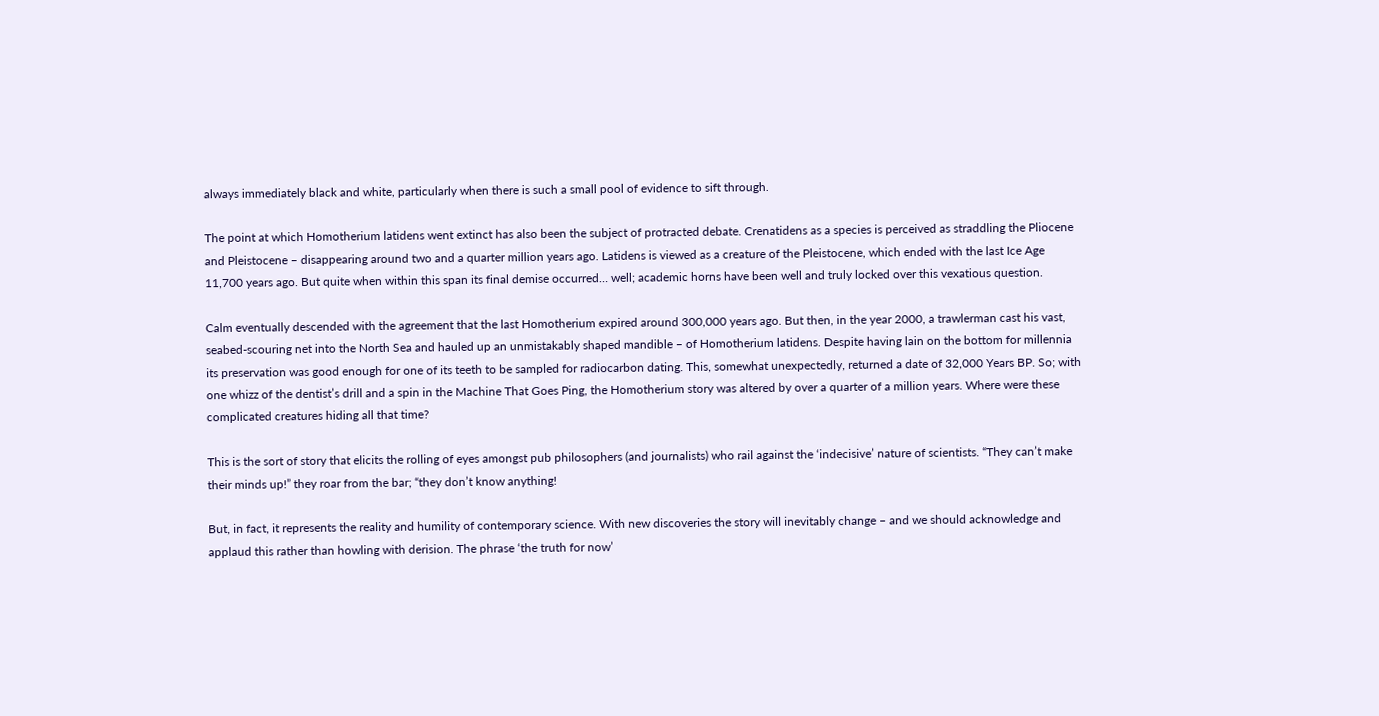always immediately black and white, particularly when there is such a small pool of evidence to sift through.

The point at which Homotherium latidens went extinct has also been the subject of protracted debate. Crenatidens as a species is perceived as straddling the Pliocene and Pleistocene – disappearing around two and a quarter million years ago. Latidens is viewed as a creature of the Pleistocene, which ended with the last Ice Age 11,700 years ago. But quite when within this span its final demise occurred… well; academic horns have been well and truly locked over this vexatious question.

Calm eventually descended with the agreement that the last Homotherium expired around 300,000 years ago. But then, in the year 2000, a trawlerman cast his vast, seabed-scouring net into the North Sea and hauled up an unmistakably shaped mandible – of Homotherium latidens. Despite having lain on the bottom for millennia its preservation was good enough for one of its teeth to be sampled for radiocarbon dating. This, somewhat unexpectedly, returned a date of 32,000 Years BP. So; with one whizz of the dentist’s drill and a spin in the Machine That Goes Ping, the Homotherium story was altered by over a quarter of a million years. Where were these complicated creatures hiding all that time?

This is the sort of story that elicits the rolling of eyes amongst pub philosophers (and journalists) who rail against the ‘indecisive’ nature of scientists. “They can’t make their minds up!” they roar from the bar; “they don’t know anything!

But, in fact, it represents the reality and humility of contemporary science. With new discoveries the story will inevitably change – and we should acknowledge and applaud this rather than howling with derision. The phrase ‘the truth for now’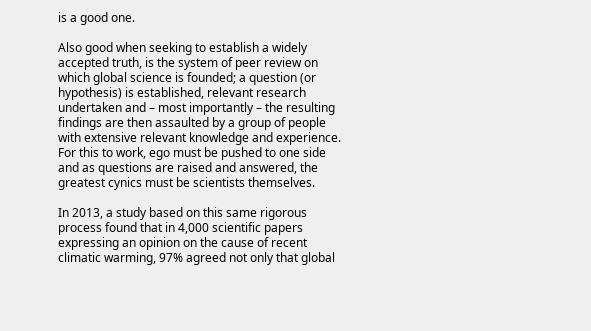is a good one.

Also good when seeking to establish a widely accepted truth, is the system of peer review on which global science is founded; a question (or hypothesis) is established, relevant research undertaken and – most importantly – the resulting findings are then assaulted by a group of people with extensive relevant knowledge and experience. For this to work, ego must be pushed to one side and as questions are raised and answered, the greatest cynics must be scientists themselves.

In 2013, a study based on this same rigorous process found that in 4,000 scientific papers expressing an opinion on the cause of recent climatic warming, 97% agreed not only that global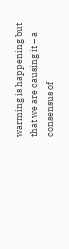warming is happening but that we are causing it – a consensus of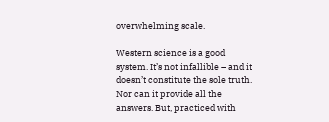overwhelming scale.

Western science is a good system. It’s not infallible – and it doesn’t constitute the sole truth. Nor can it provide all the answers. But, practiced with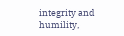integrity and humility,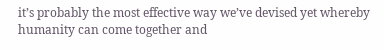it’s probably the most effective way we’ve devised yet whereby humanity can come together and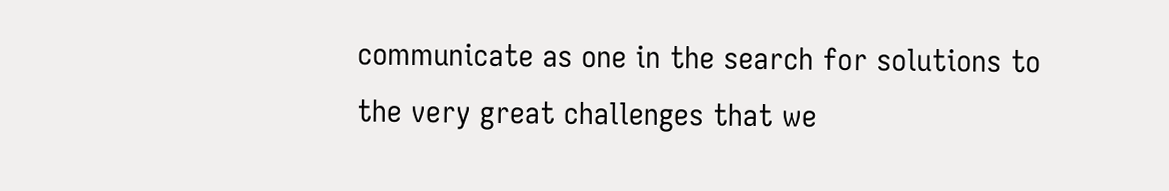communicate as one in the search for solutions to the very great challenges that we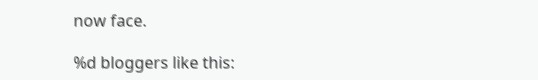now face.

%d bloggers like this: